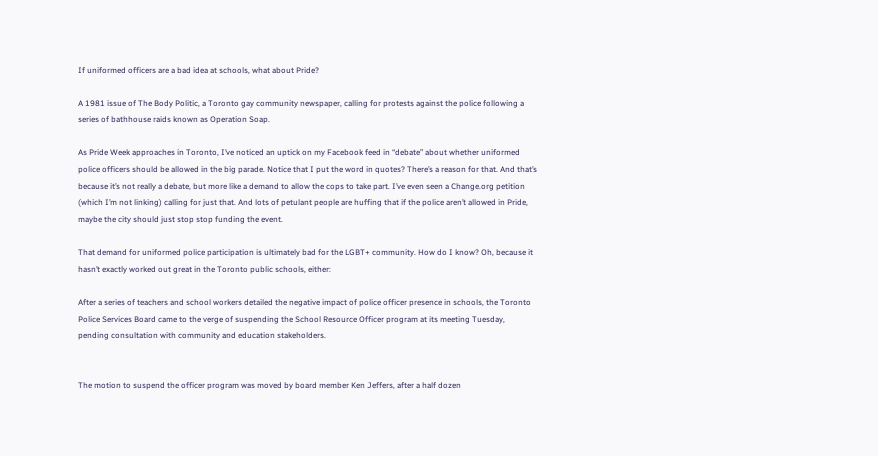If uniformed officers are a bad idea at schools, what about Pride?

A 1981 issue of The Body Politic, a Toronto gay community newspaper, calling for protests against the police following a series of bathhouse raids known as Operation Soap.

As Pride Week approaches in Toronto, I’ve noticed an uptick on my Facebook feed in “debate” about whether uniformed police officers should be allowed in the big parade. Notice that I put the word in quotes? There’s a reason for that. And that’s because it’s not really a debate, but more like a demand to allow the cops to take part. I’ve even seen a Change.org petition (which I’m not linking) calling for just that. And lots of petulant people are huffing that if the police aren’t allowed in Pride, maybe the city should just stop stop funding the event.

That demand for uniformed police participation is ultimately bad for the LGBT+ community. How do I know? Oh, because it hasn’t exactly worked out great in the Toronto public schools, either:

After a series of teachers and school workers detailed the negative impact of police officer presence in schools, the Toronto Police Services Board came to the verge of suspending the School Resource Officer program at its meeting Tuesday, pending consultation with community and education stakeholders.


The motion to suspend the officer program was moved by board member Ken Jeffers, after a half dozen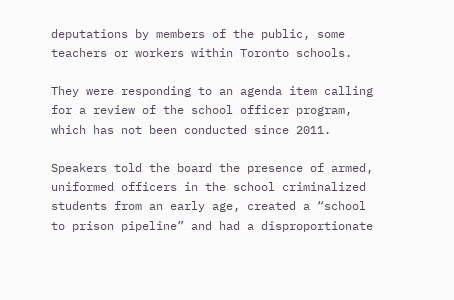deputations by members of the public, some teachers or workers within Toronto schools.

They were responding to an agenda item calling for a review of the school officer program, which has not been conducted since 2011.

Speakers told the board the presence of armed, uniformed officers in the school criminalized students from an early age, created a “school to prison pipeline” and had a disproportionate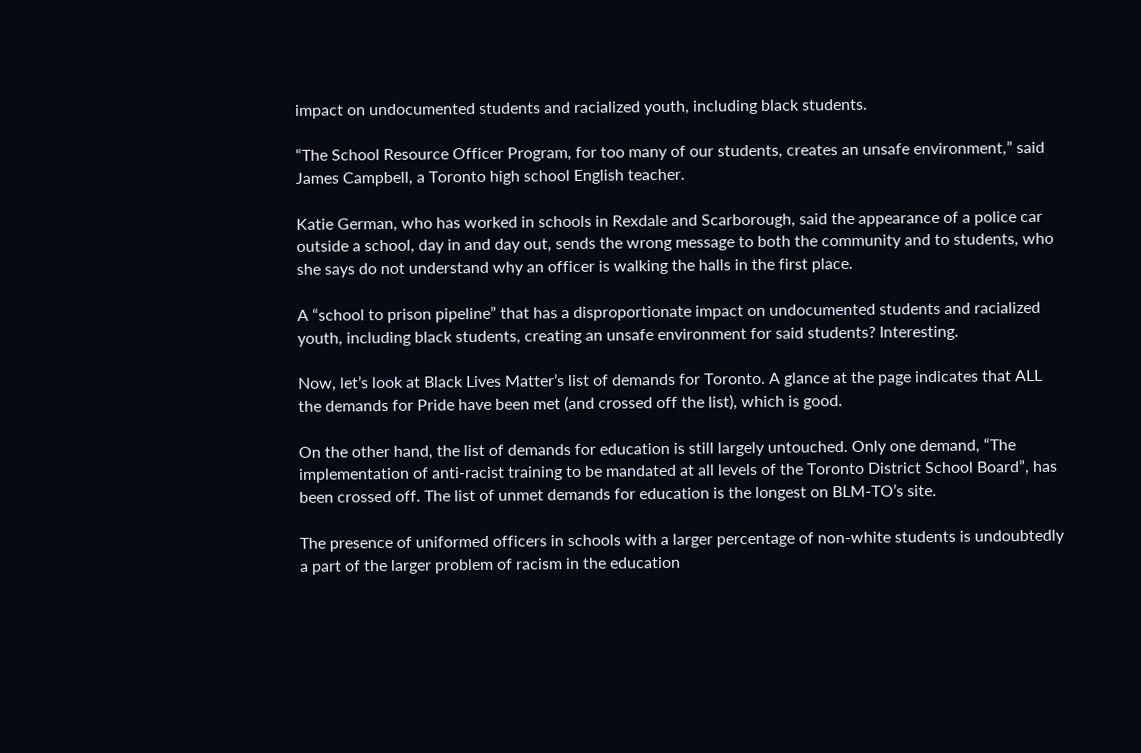impact on undocumented students and racialized youth, including black students.

“The School Resource Officer Program, for too many of our students, creates an unsafe environment,” said James Campbell, a Toronto high school English teacher.

Katie German, who has worked in schools in Rexdale and Scarborough, said the appearance of a police car outside a school, day in and day out, sends the wrong message to both the community and to students, who she says do not understand why an officer is walking the halls in the first place.

A “school to prison pipeline” that has a disproportionate impact on undocumented students and racialized youth, including black students, creating an unsafe environment for said students? Interesting.

Now, let’s look at Black Lives Matter’s list of demands for Toronto. A glance at the page indicates that ALL the demands for Pride have been met (and crossed off the list), which is good.

On the other hand, the list of demands for education is still largely untouched. Only one demand, “The implementation of anti-racist training to be mandated at all levels of the Toronto District School Board”, has been crossed off. The list of unmet demands for education is the longest on BLM-TO’s site.

The presence of uniformed officers in schools with a larger percentage of non-white students is undoubtedly a part of the larger problem of racism in the education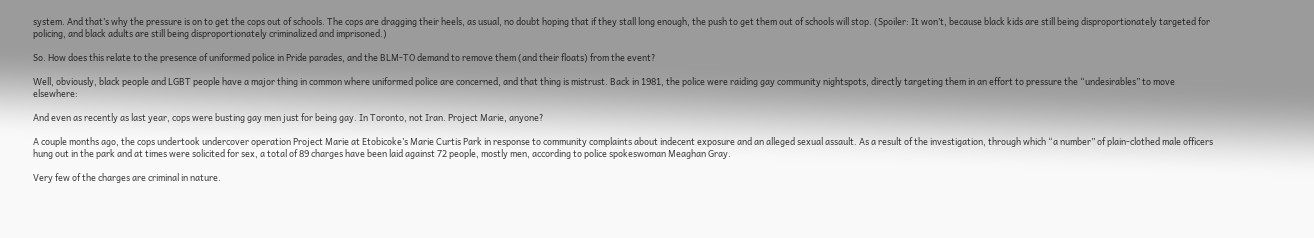system. And that’s why the pressure is on to get the cops out of schools. The cops are dragging their heels, as usual, no doubt hoping that if they stall long enough, the push to get them out of schools will stop. (Spoiler: It won’t, because black kids are still being disproportionately targeted for policing, and black adults are still being disproportionately criminalized and imprisoned.)

So. How does this relate to the presence of uniformed police in Pride parades, and the BLM-TO demand to remove them (and their floats) from the event?

Well, obviously, black people and LGBT people have a major thing in common where uniformed police are concerned, and that thing is mistrust. Back in 1981, the police were raiding gay community nightspots, directly targeting them in an effort to pressure the “undesirables” to move elsewhere:

And even as recently as last year, cops were busting gay men just for being gay. In Toronto, not Iran. Project Marie, anyone?

A couple months ago, the cops undertook undercover operation Project Marie at Etobicoke’s Marie Curtis Park in response to community complaints about indecent exposure and an alleged sexual assault. As a result of the investigation, through which “a number” of plain-clothed male officers hung out in the park and at times were solicited for sex, a total of 89 charges have been laid against 72 people, mostly men, according to police spokeswoman Meaghan Gray.

Very few of the charges are criminal in nature.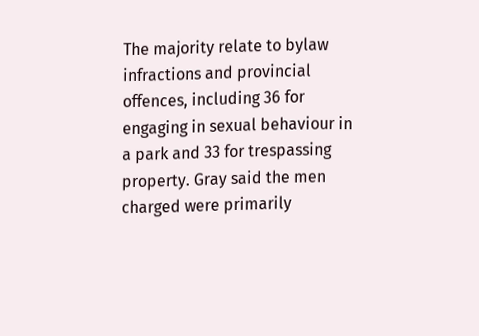The majority relate to bylaw infractions and provincial offences, including 36 for engaging in sexual behaviour in a park and 33 for trespassing property. Gray said the men charged were primarily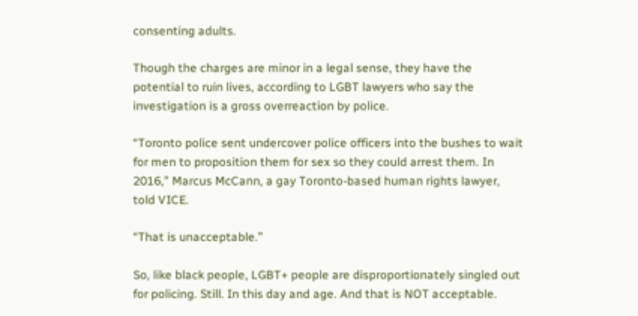consenting adults.

Though the charges are minor in a legal sense, they have the potential to ruin lives, according to LGBT lawyers who say the investigation is a gross overreaction by police.

“Toronto police sent undercover police officers into the bushes to wait for men to proposition them for sex so they could arrest them. In 2016,” Marcus McCann, a gay Toronto-based human rights lawyer, told VICE.

“That is unacceptable.”

So, like black people, LGBT+ people are disproportionately singled out for policing. Still. In this day and age. And that is NOT acceptable.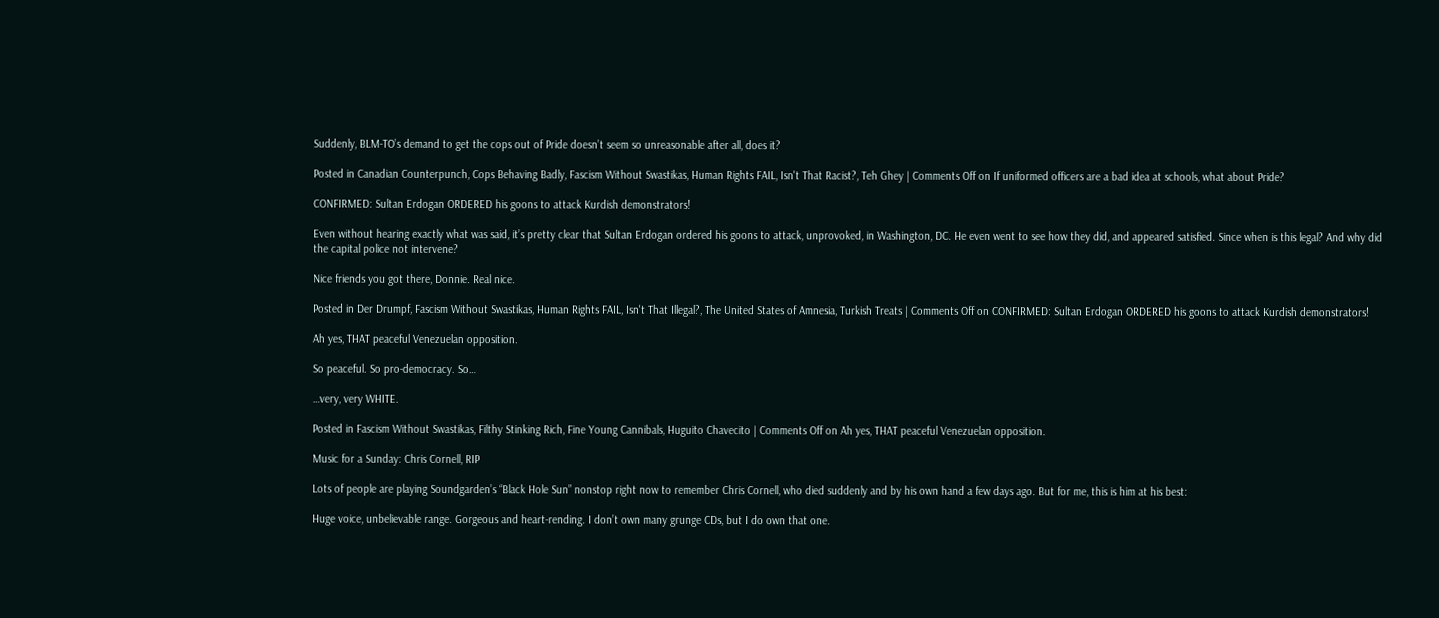Suddenly, BLM-TO’s demand to get the cops out of Pride doesn’t seem so unreasonable after all, does it?

Posted in Canadian Counterpunch, Cops Behaving Badly, Fascism Without Swastikas, Human Rights FAIL, Isn't That Racist?, Teh Ghey | Comments Off on If uniformed officers are a bad idea at schools, what about Pride?

CONFIRMED: Sultan Erdogan ORDERED his goons to attack Kurdish demonstrators!

Even without hearing exactly what was said, it’s pretty clear that Sultan Erdogan ordered his goons to attack, unprovoked, in Washington, DC. He even went to see how they did, and appeared satisfied. Since when is this legal? And why did the capital police not intervene?

Nice friends you got there, Donnie. Real nice.

Posted in Der Drumpf, Fascism Without Swastikas, Human Rights FAIL, Isn't That Illegal?, The United States of Amnesia, Turkish Treats | Comments Off on CONFIRMED: Sultan Erdogan ORDERED his goons to attack Kurdish demonstrators!

Ah yes, THAT peaceful Venezuelan opposition.

So peaceful. So pro-democracy. So…

…very, very WHITE.

Posted in Fascism Without Swastikas, Filthy Stinking Rich, Fine Young Cannibals, Huguito Chavecito | Comments Off on Ah yes, THAT peaceful Venezuelan opposition.

Music for a Sunday: Chris Cornell, RIP

Lots of people are playing Soundgarden’s “Black Hole Sun” nonstop right now to remember Chris Cornell, who died suddenly and by his own hand a few days ago. But for me, this is him at his best:

Huge voice, unbelievable range. Gorgeous and heart-rending. I don’t own many grunge CDs, but I do own that one.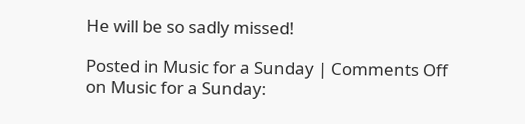He will be so sadly missed!

Posted in Music for a Sunday | Comments Off on Music for a Sunday: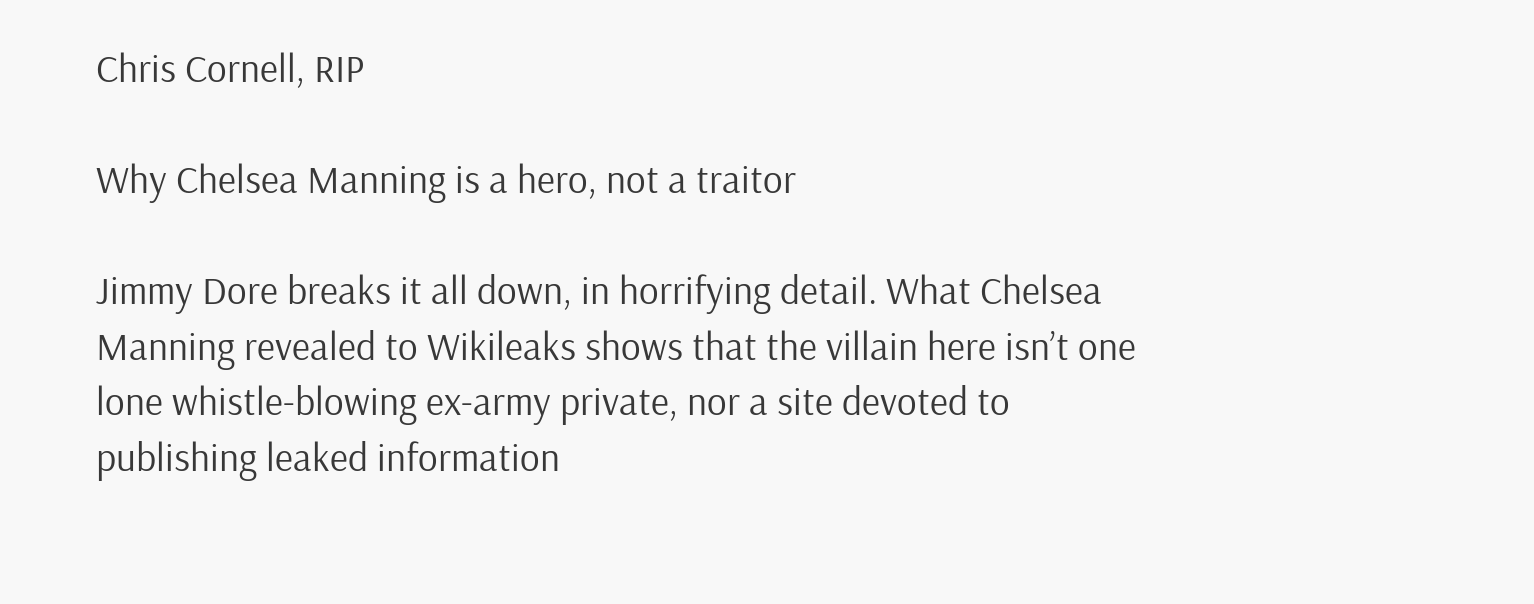Chris Cornell, RIP

Why Chelsea Manning is a hero, not a traitor

Jimmy Dore breaks it all down, in horrifying detail. What Chelsea Manning revealed to Wikileaks shows that the villain here isn’t one lone whistle-blowing ex-army private, nor a site devoted to publishing leaked information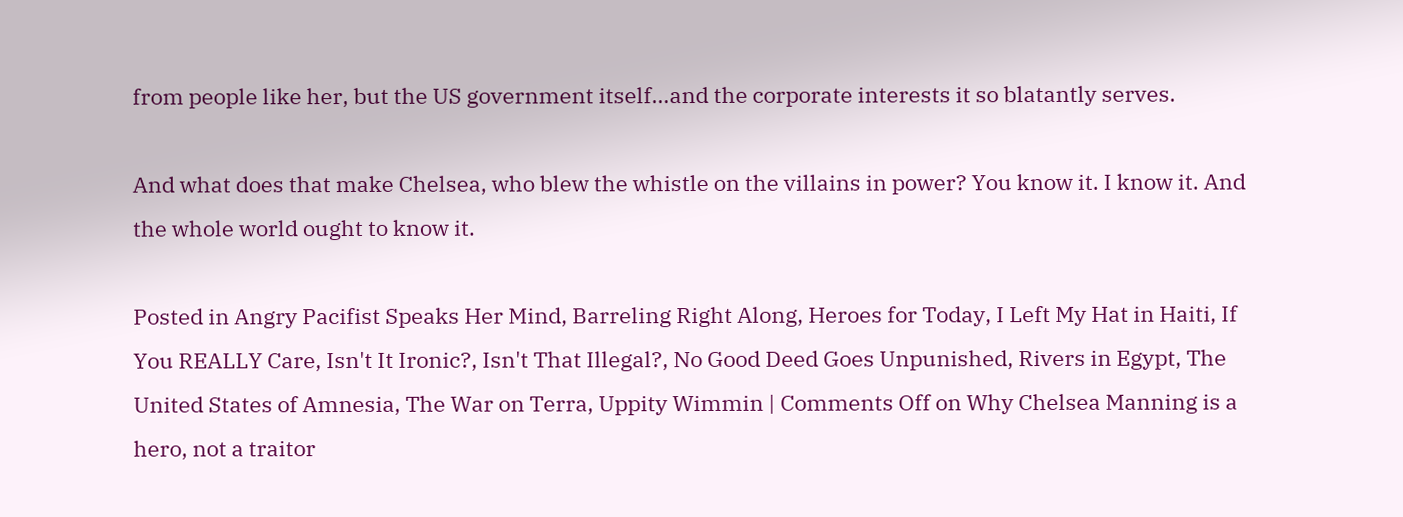from people like her, but the US government itself…and the corporate interests it so blatantly serves.

And what does that make Chelsea, who blew the whistle on the villains in power? You know it. I know it. And the whole world ought to know it.

Posted in Angry Pacifist Speaks Her Mind, Barreling Right Along, Heroes for Today, I Left My Hat in Haiti, If You REALLY Care, Isn't It Ironic?, Isn't That Illegal?, No Good Deed Goes Unpunished, Rivers in Egypt, The United States of Amnesia, The War on Terra, Uppity Wimmin | Comments Off on Why Chelsea Manning is a hero, not a traitor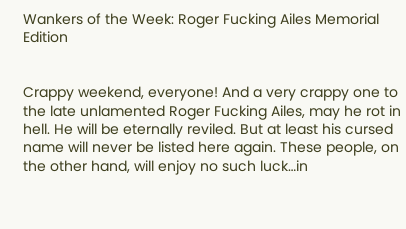Wankers of the Week: Roger Fucking Ailes Memorial Edition


Crappy weekend, everyone! And a very crappy one to the late unlamented Roger Fucking Ailes, may he rot in hell. He will be eternally reviled. But at least his cursed name will never be listed here again. These people, on the other hand, will enjoy no such luck…in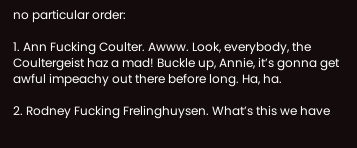no particular order:

1. Ann Fucking Coulter. Awww. Look, everybody, the Coultergeist haz a mad! Buckle up, Annie, it’s gonna get awful impeachy out there before long. Ha, ha.

2. Rodney Fucking Frelinghuysen. What’s this we have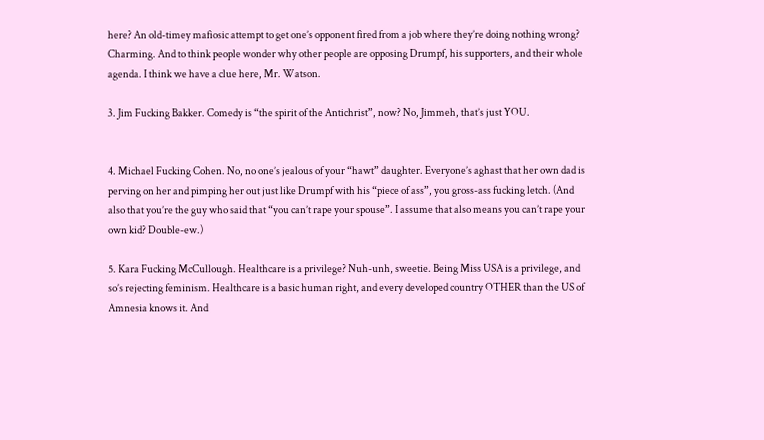here? An old-timey mafiosic attempt to get one’s opponent fired from a job where they’re doing nothing wrong? Charming. And to think people wonder why other people are opposing Drumpf, his supporters, and their whole agenda. I think we have a clue here, Mr. Watson.

3. Jim Fucking Bakker. Comedy is “the spirit of the Antichrist”, now? No, Jimmeh, that’s just YOU.


4. Michael Fucking Cohen. No, no one’s jealous of your “hawt” daughter. Everyone’s aghast that her own dad is perving on her and pimping her out just like Drumpf with his “piece of ass”, you gross-ass fucking letch. (And also that you’re the guy who said that “you can’t rape your spouse”. I assume that also means you can’t rape your own kid? Double-ew.)

5. Kara Fucking McCullough. Healthcare is a privilege? Nuh-unh, sweetie. Being Miss USA is a privilege, and so’s rejecting feminism. Healthcare is a basic human right, and every developed country OTHER than the US of Amnesia knows it. And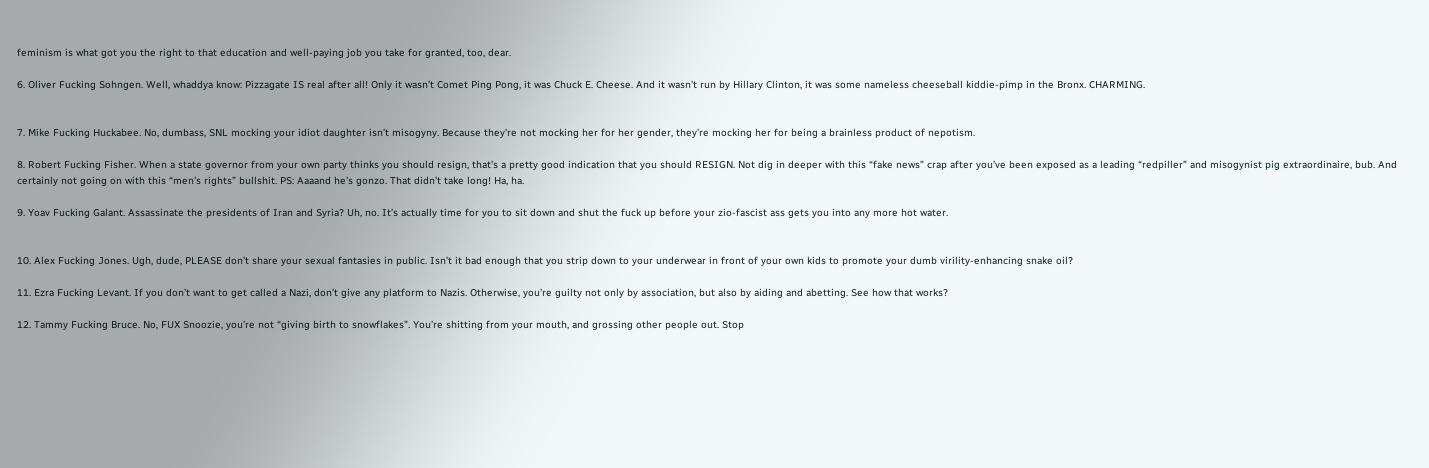feminism is what got you the right to that education and well-paying job you take for granted, too, dear.

6. Oliver Fucking Sohngen. Well, whaddya know: Pizzagate IS real after all! Only it wasn’t Comet Ping Pong, it was Chuck E. Cheese. And it wasn’t run by Hillary Clinton, it was some nameless cheeseball kiddie-pimp in the Bronx. CHARMING.


7. Mike Fucking Huckabee. No, dumbass, SNL mocking your idiot daughter isn’t misogyny. Because they’re not mocking her for her gender, they’re mocking her for being a brainless product of nepotism.

8. Robert Fucking Fisher. When a state governor from your own party thinks you should resign, that’s a pretty good indication that you should RESIGN. Not dig in deeper with this “fake news” crap after you’ve been exposed as a leading “redpiller” and misogynist pig extraordinaire, bub. And certainly not going on with this “men’s rights” bullshit. PS: Aaaand he’s gonzo. That didn’t take long! Ha, ha.

9. Yoav Fucking Galant. Assassinate the presidents of Iran and Syria? Uh, no. It’s actually time for you to sit down and shut the fuck up before your zio-fascist ass gets you into any more hot water.


10. Alex Fucking Jones. Ugh, dude, PLEASE don’t share your sexual fantasies in public. Isn’t it bad enough that you strip down to your underwear in front of your own kids to promote your dumb virility-enhancing snake oil?

11. Ezra Fucking Levant. If you don’t want to get called a Nazi, don’t give any platform to Nazis. Otherwise, you’re guilty not only by association, but also by aiding and abetting. See how that works?

12. Tammy Fucking Bruce. No, FUX Snoozie, you’re not “giving birth to snowflakes”. You’re shitting from your mouth, and grossing other people out. Stop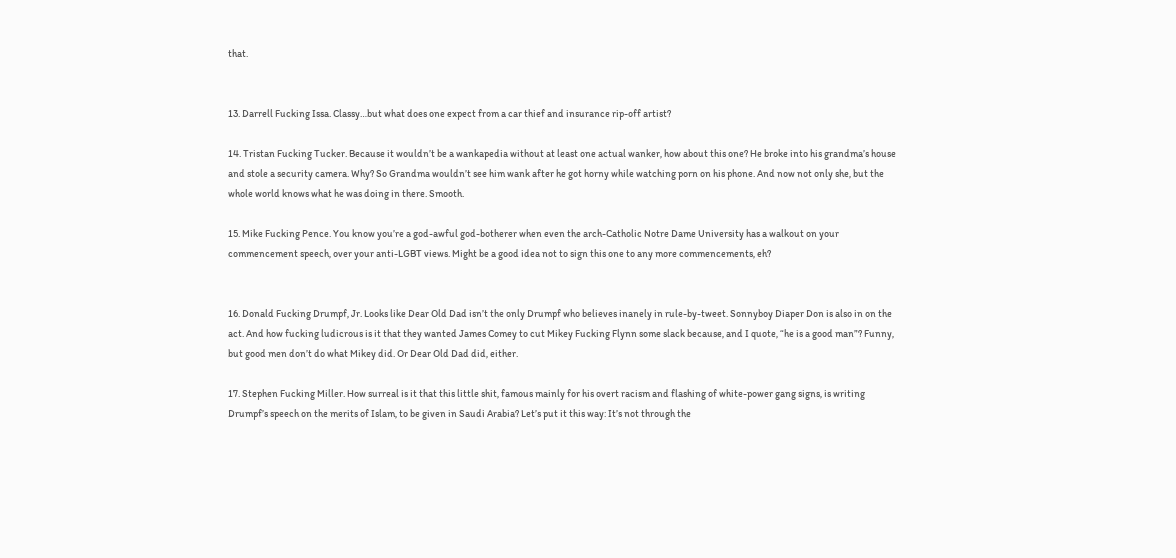that.


13. Darrell Fucking Issa. Classy…but what does one expect from a car thief and insurance rip-off artist?

14. Tristan Fucking Tucker. Because it wouldn’t be a wankapedia without at least one actual wanker, how about this one? He broke into his grandma’s house and stole a security camera. Why? So Grandma wouldn’t see him wank after he got horny while watching porn on his phone. And now not only she, but the whole world knows what he was doing in there. Smooth.

15. Mike Fucking Pence. You know you’re a god-awful god-botherer when even the arch-Catholic Notre Dame University has a walkout on your commencement speech, over your anti-LGBT views. Might be a good idea not to sign this one to any more commencements, eh?


16. Donald Fucking Drumpf, Jr. Looks like Dear Old Dad isn’t the only Drumpf who believes inanely in rule-by-tweet. Sonnyboy Diaper Don is also in on the act. And how fucking ludicrous is it that they wanted James Comey to cut Mikey Fucking Flynn some slack because, and I quote, “he is a good man”? Funny, but good men don’t do what Mikey did. Or Dear Old Dad did, either.

17. Stephen Fucking Miller. How surreal is it that this little shit, famous mainly for his overt racism and flashing of white-power gang signs, is writing Drumpf’s speech on the merits of Islam, to be given in Saudi Arabia? Let’s put it this way: It’s not through the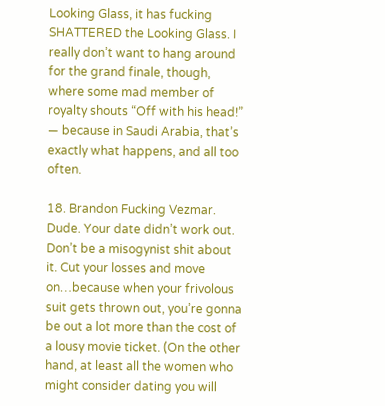Looking Glass, it has fucking SHATTERED the Looking Glass. I really don’t want to hang around for the grand finale, though, where some mad member of royalty shouts “Off with his head!” — because in Saudi Arabia, that’s exactly what happens, and all too often.

18. Brandon Fucking Vezmar. Dude. Your date didn’t work out. Don’t be a misogynist shit about it. Cut your losses and move on…because when your frivolous suit gets thrown out, you’re gonna be out a lot more than the cost of a lousy movie ticket. (On the other hand, at least all the women who might consider dating you will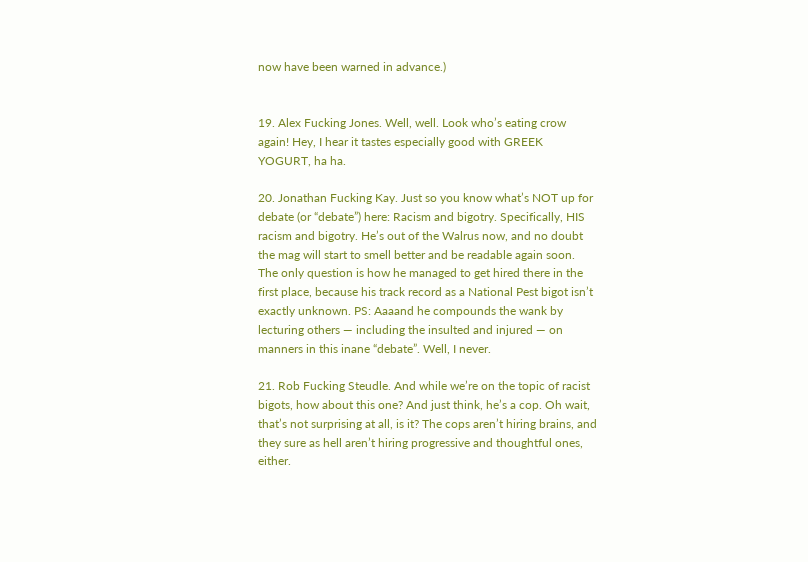now have been warned in advance.)


19. Alex Fucking Jones. Well, well. Look who’s eating crow again! Hey, I hear it tastes especially good with GREEK YOGURT, ha ha.

20. Jonathan Fucking Kay. Just so you know what’s NOT up for debate (or “debate”) here: Racism and bigotry. Specifically, HIS racism and bigotry. He’s out of the Walrus now, and no doubt the mag will start to smell better and be readable again soon. The only question is how he managed to get hired there in the first place, because his track record as a National Pest bigot isn’t exactly unknown. PS: Aaaand he compounds the wank by lecturing others — including the insulted and injured — on manners in this inane “debate”. Well, I never.

21. Rob Fucking Steudle. And while we’re on the topic of racist bigots, how about this one? And just think, he’s a cop. Oh wait, that’s not surprising at all, is it? The cops aren’t hiring brains, and they sure as hell aren’t hiring progressive and thoughtful ones, either.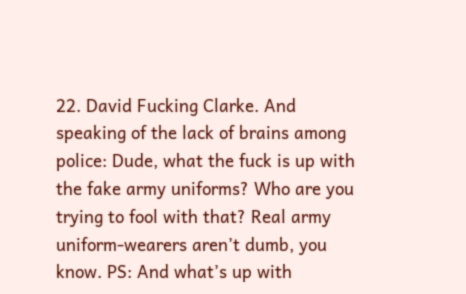22. David Fucking Clarke. And speaking of the lack of brains among police: Dude, what the fuck is up with the fake army uniforms? Who are you trying to fool with that? Real army uniform-wearers aren’t dumb, you know. PS: And what’s up with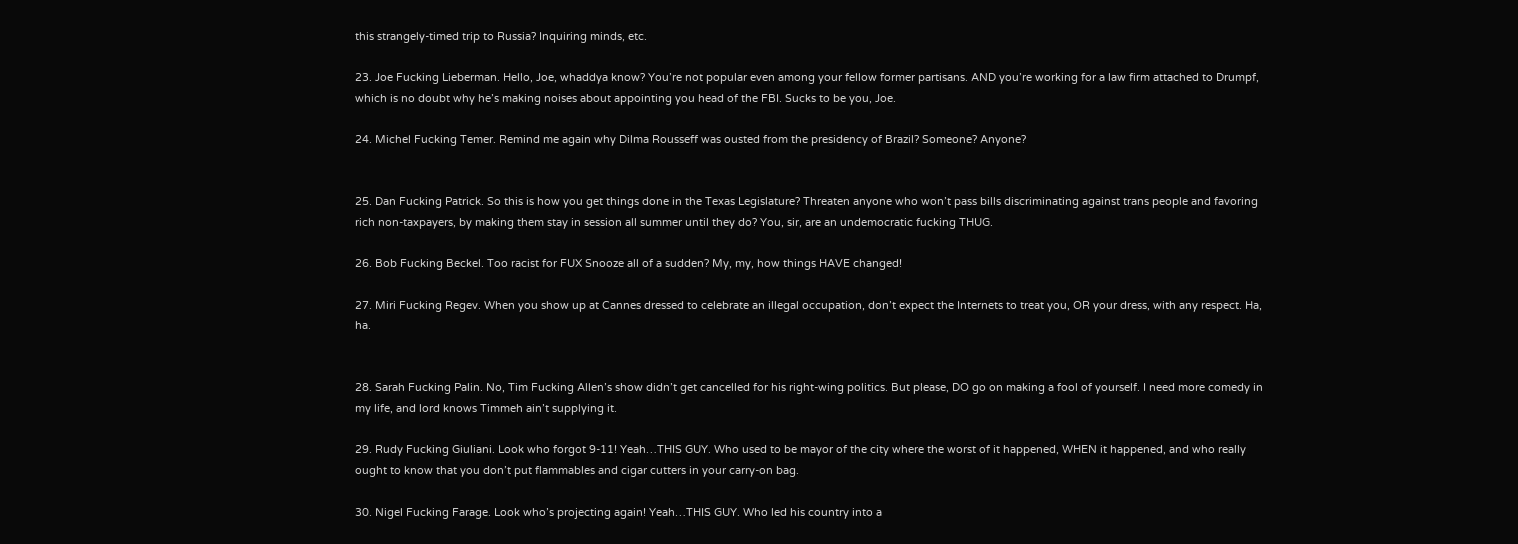this strangely-timed trip to Russia? Inquiring minds, etc.

23. Joe Fucking Lieberman. Hello, Joe, whaddya know? You’re not popular even among your fellow former partisans. AND you’re working for a law firm attached to Drumpf, which is no doubt why he’s making noises about appointing you head of the FBI. Sucks to be you, Joe.

24. Michel Fucking Temer. Remind me again why Dilma Rousseff was ousted from the presidency of Brazil? Someone? Anyone?


25. Dan Fucking Patrick. So this is how you get things done in the Texas Legislature? Threaten anyone who won’t pass bills discriminating against trans people and favoring rich non-taxpayers, by making them stay in session all summer until they do? You, sir, are an undemocratic fucking THUG.

26. Bob Fucking Beckel. Too racist for FUX Snooze all of a sudden? My, my, how things HAVE changed!

27. Miri Fucking Regev. When you show up at Cannes dressed to celebrate an illegal occupation, don’t expect the Internets to treat you, OR your dress, with any respect. Ha, ha.


28. Sarah Fucking Palin. No, Tim Fucking Allen’s show didn’t get cancelled for his right-wing politics. But please, DO go on making a fool of yourself. I need more comedy in my life, and lord knows Timmeh ain’t supplying it.

29. Rudy Fucking Giuliani. Look who forgot 9-11! Yeah…THIS GUY. Who used to be mayor of the city where the worst of it happened, WHEN it happened, and who really ought to know that you don’t put flammables and cigar cutters in your carry-on bag.

30. Nigel Fucking Farage. Look who’s projecting again! Yeah…THIS GUY. Who led his country into a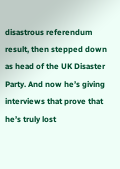disastrous referendum result, then stepped down as head of the UK Disaster Party. And now he’s giving interviews that prove that he’s truly lost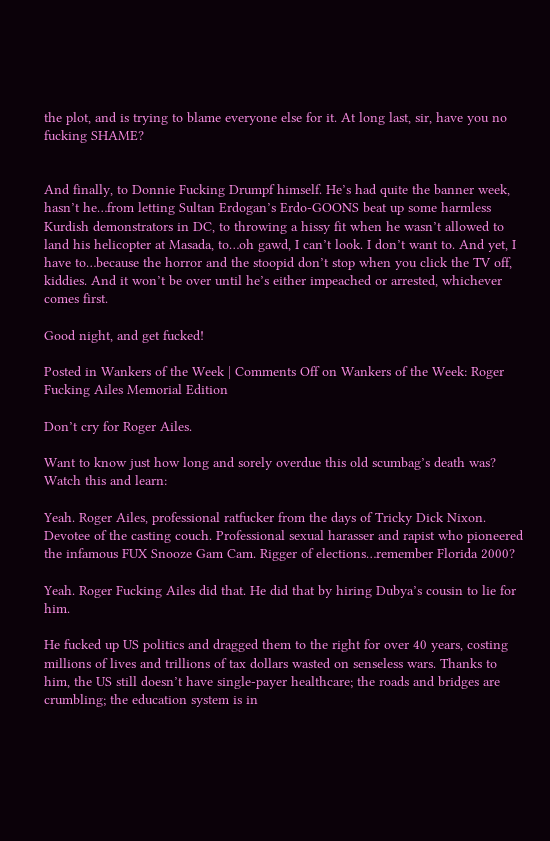the plot, and is trying to blame everyone else for it. At long last, sir, have you no fucking SHAME?


And finally, to Donnie Fucking Drumpf himself. He’s had quite the banner week, hasn’t he…from letting Sultan Erdogan’s Erdo-GOONS beat up some harmless Kurdish demonstrators in DC, to throwing a hissy fit when he wasn’t allowed to land his helicopter at Masada, to…oh gawd, I can’t look. I don’t want to. And yet, I have to…because the horror and the stoopid don’t stop when you click the TV off, kiddies. And it won’t be over until he’s either impeached or arrested, whichever comes first.

Good night, and get fucked!

Posted in Wankers of the Week | Comments Off on Wankers of the Week: Roger Fucking Ailes Memorial Edition

Don’t cry for Roger Ailes.

Want to know just how long and sorely overdue this old scumbag’s death was? Watch this and learn:

Yeah. Roger Ailes, professional ratfucker from the days of Tricky Dick Nixon. Devotee of the casting couch. Professional sexual harasser and rapist who pioneered the infamous FUX Snooze Gam Cam. Rigger of elections…remember Florida 2000?

Yeah. Roger Fucking Ailes did that. He did that by hiring Dubya’s cousin to lie for him.

He fucked up US politics and dragged them to the right for over 40 years, costing millions of lives and trillions of tax dollars wasted on senseless wars. Thanks to him, the US still doesn’t have single-payer healthcare; the roads and bridges are crumbling; the education system is in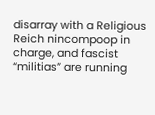disarray with a Religious Reich nincompoop in charge, and fascist “militias” are running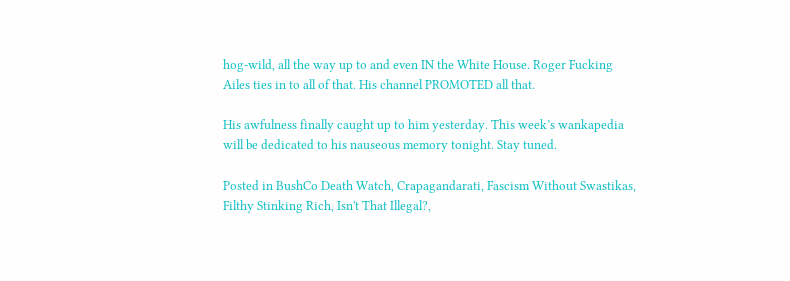hog-wild, all the way up to and even IN the White House. Roger Fucking Ailes ties in to all of that. His channel PROMOTED all that.

His awfulness finally caught up to him yesterday. This week’s wankapedia will be dedicated to his nauseous memory tonight. Stay tuned.

Posted in BushCo Death Watch, Crapagandarati, Fascism Without Swastikas, Filthy Stinking Rich, Isn't That Illegal?,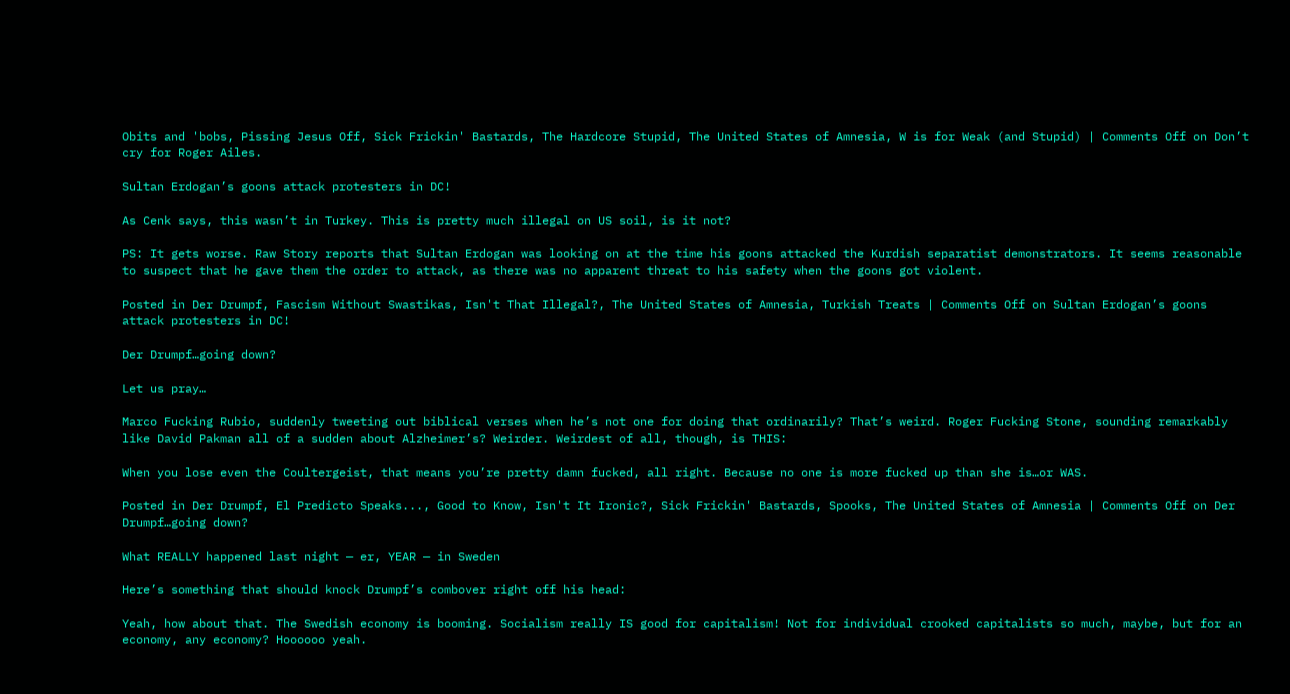Obits and 'bobs, Pissing Jesus Off, Sick Frickin' Bastards, The Hardcore Stupid, The United States of Amnesia, W is for Weak (and Stupid) | Comments Off on Don’t cry for Roger Ailes.

Sultan Erdogan’s goons attack protesters in DC!

As Cenk says, this wasn’t in Turkey. This is pretty much illegal on US soil, is it not?

PS: It gets worse. Raw Story reports that Sultan Erdogan was looking on at the time his goons attacked the Kurdish separatist demonstrators. It seems reasonable to suspect that he gave them the order to attack, as there was no apparent threat to his safety when the goons got violent.

Posted in Der Drumpf, Fascism Without Swastikas, Isn't That Illegal?, The United States of Amnesia, Turkish Treats | Comments Off on Sultan Erdogan’s goons attack protesters in DC!

Der Drumpf…going down?

Let us pray…

Marco Fucking Rubio, suddenly tweeting out biblical verses when he’s not one for doing that ordinarily? That’s weird. Roger Fucking Stone, sounding remarkably like David Pakman all of a sudden about Alzheimer’s? Weirder. Weirdest of all, though, is THIS:

When you lose even the Coultergeist, that means you’re pretty damn fucked, all right. Because no one is more fucked up than she is…or WAS.

Posted in Der Drumpf, El Predicto Speaks..., Good to Know, Isn't It Ironic?, Sick Frickin' Bastards, Spooks, The United States of Amnesia | Comments Off on Der Drumpf…going down?

What REALLY happened last night — er, YEAR — in Sweden

Here’s something that should knock Drumpf’s combover right off his head:

Yeah, how about that. The Swedish economy is booming. Socialism really IS good for capitalism! Not for individual crooked capitalists so much, maybe, but for an economy, any economy? Hoooooo yeah.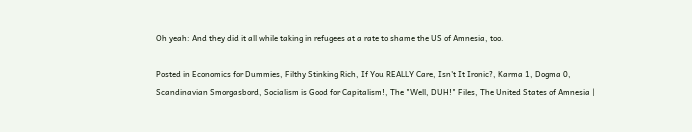Oh yeah: And they did it all while taking in refugees at a rate to shame the US of Amnesia, too.

Posted in Economics for Dummies, Filthy Stinking Rich, If You REALLY Care, Isn't It Ironic?, Karma 1, Dogma 0, Scandinavian Smorgasbord, Socialism is Good for Capitalism!, The "Well, DUH!" Files, The United States of Amnesia |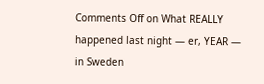Comments Off on What REALLY happened last night — er, YEAR — in Sweden